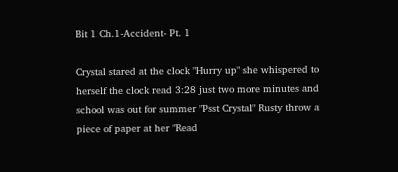Bit 1 Ch.1-Accident- Pt. 1

Crystal stared at the clock "Hurry up" she whispered to herself the clock read 3:28 just two more minutes and school was out for summer "Psst Crystal" Rusty throw a piece of paper at her "Read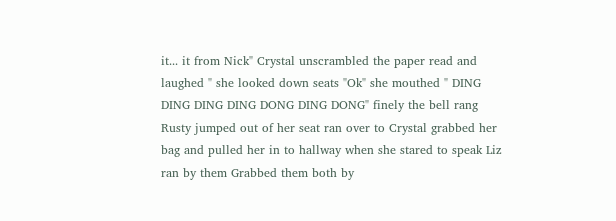it... it from Nick" Crystal unscrambled the paper read and laughed " she looked down seats "Ok" she mouthed " DING DING DING DING DONG DING DONG" finely the bell rang Rusty jumped out of her seat ran over to Crystal grabbed her bag and pulled her in to hallway when she stared to speak Liz ran by them Grabbed them both by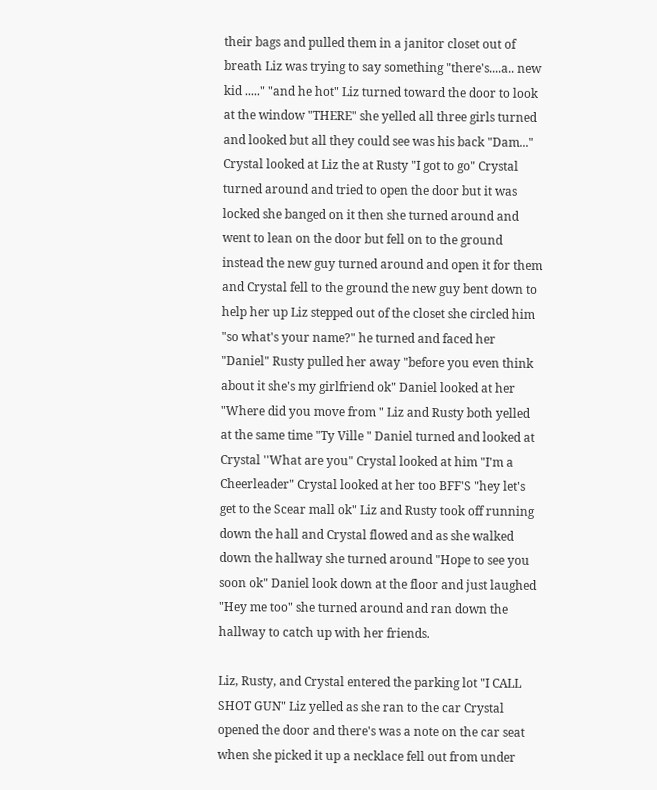their bags and pulled them in a janitor closet out of breath Liz was trying to say something "there's....a.. new kid ....." "and he hot" Liz turned toward the door to look at the window "THERE" she yelled all three girls turned and looked but all they could see was his back "Dam..." Crystal looked at Liz the at Rusty "I got to go" Crystal turned around and tried to open the door but it was locked she banged on it then she turned around and went to lean on the door but fell on to the ground instead the new guy turned around and open it for them and Crystal fell to the ground the new guy bent down to help her up Liz stepped out of the closet she circled him "so what's your name?" he turned and faced her "Daniel" Rusty pulled her away "before you even think about it she's my girlfriend ok" Daniel looked at her "Where did you move from " Liz and Rusty both yelled at the same time "Ty Ville " Daniel turned and looked at Crystal ''What are you" Crystal looked at him "I'm a Cheerleader" Crystal looked at her too BFF'S "hey let's get to the Scear mall ok" Liz and Rusty took off running down the hall and Crystal flowed and as she walked down the hallway she turned around "Hope to see you soon ok" Daniel look down at the floor and just laughed "Hey me too" she turned around and ran down the hallway to catch up with her friends.

Liz, Rusty, and Crystal entered the parking lot "I CALL SHOT GUN" Liz yelled as she ran to the car Crystal opened the door and there's was a note on the car seat when she picked it up a necklace fell out from under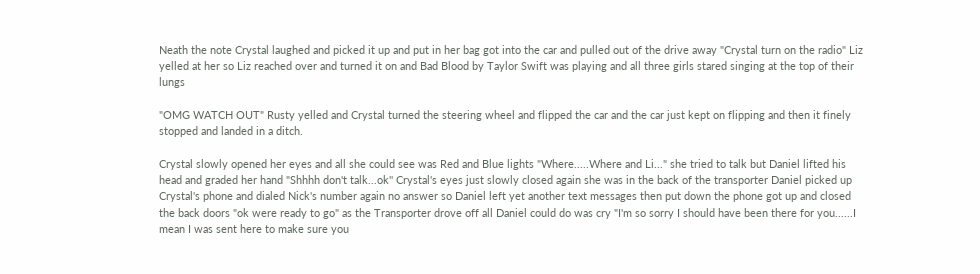Neath the note Crystal laughed and picked it up and put in her bag got into the car and pulled out of the drive away "Crystal turn on the radio" Liz yelled at her so Liz reached over and turned it on and Bad Blood by Taylor Swift was playing and all three girls stared singing at the top of their lungs

"OMG WATCH OUT" Rusty yelled and Crystal turned the steering wheel and flipped the car and the car just kept on flipping and then it finely stopped and landed in a ditch.

Crystal slowly opened her eyes and all she could see was Red and Blue lights "Where.....Where and Li..." she tried to talk but Daniel lifted his head and graded her hand "Shhhh don't talk...ok'' Crystal's eyes just slowly closed again she was in the back of the transporter Daniel picked up Crystal's phone and dialed Nick's number again no answer so Daniel left yet another text messages then put down the phone got up and closed the back doors "ok were ready to go" as the Transporter drove off all Daniel could do was cry "I'm so sorry I should have been there for you......I mean I was sent here to make sure you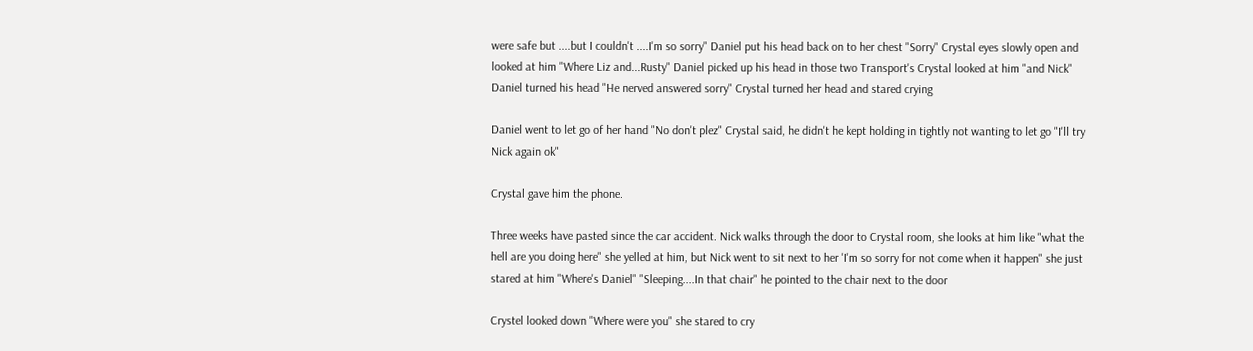were safe but ....but I couldn't ....I'm so sorry" Daniel put his head back on to her chest "Sorry" Crystal eyes slowly open and looked at him "Where Liz and...Rusty" Daniel picked up his head in those two Transport's Crystal looked at him "and Nick" Daniel turned his head "He nerved answered sorry" Crystal turned her head and stared crying

Daniel went to let go of her hand "No don't plez" Crystal said, he didn't he kept holding in tightly not wanting to let go "I'll try Nick again ok"

Crystal gave him the phone.

Three weeks have pasted since the car accident. Nick walks through the door to Crystal room, she looks at him like "what the hell are you doing here" she yelled at him, but Nick went to sit next to her 'I'm so sorry for not come when it happen" she just stared at him "Where's Daniel" "Sleeping....In that chair" he pointed to the chair next to the door

Crystel looked down "Where were you" she stared to cry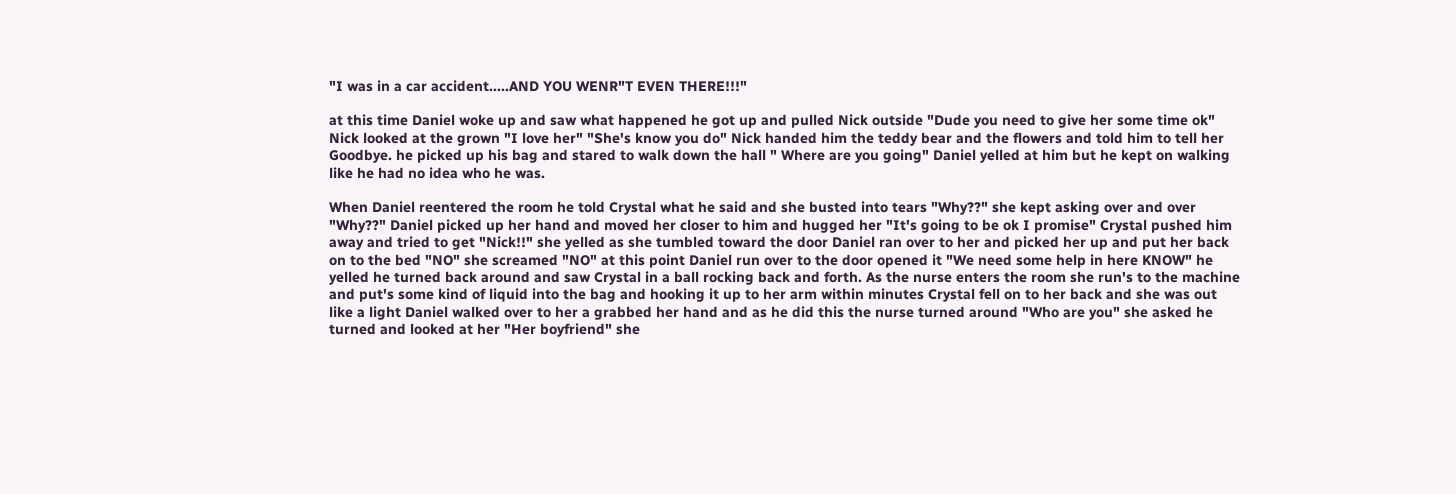"I was in a car accident.....AND YOU WENR"T EVEN THERE!!!"

at this time Daniel woke up and saw what happened he got up and pulled Nick outside "Dude you need to give her some time ok" Nick looked at the grown "I love her" "She's know you do" Nick handed him the teddy bear and the flowers and told him to tell her Goodbye. he picked up his bag and stared to walk down the hall " Where are you going" Daniel yelled at him but he kept on walking like he had no idea who he was.

When Daniel reentered the room he told Crystal what he said and she busted into tears "Why??" she kept asking over and over "Why??" Daniel picked up her hand and moved her closer to him and hugged her "It's going to be ok I promise" Crystal pushed him away and tried to get "Nick!!" she yelled as she tumbled toward the door Daniel ran over to her and picked her up and put her back on to the bed "NO" she screamed "NO" at this point Daniel run over to the door opened it "We need some help in here KNOW" he yelled he turned back around and saw Crystal in a ball rocking back and forth. As the nurse enters the room she run's to the machine and put's some kind of liquid into the bag and hooking it up to her arm within minutes Crystal fell on to her back and she was out like a light Daniel walked over to her a grabbed her hand and as he did this the nurse turned around "Who are you" she asked he turned and looked at her "Her boyfriend" she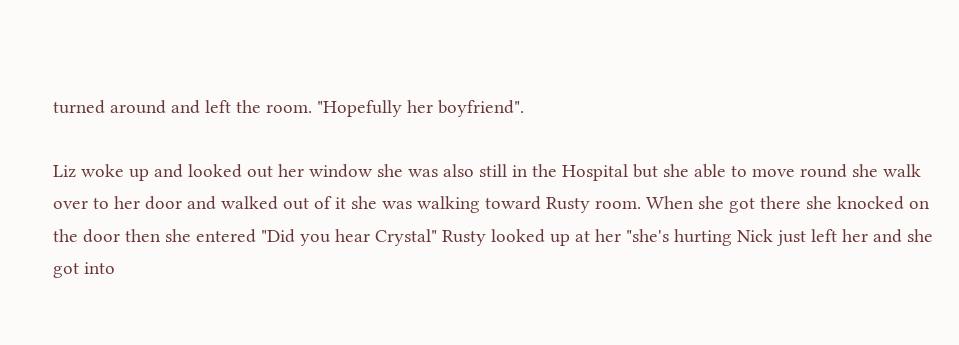turned around and left the room. "Hopefully her boyfriend".

Liz woke up and looked out her window she was also still in the Hospital but she able to move round she walk over to her door and walked out of it she was walking toward Rusty room. When she got there she knocked on the door then she entered "Did you hear Crystal" Rusty looked up at her "she's hurting Nick just left her and she got into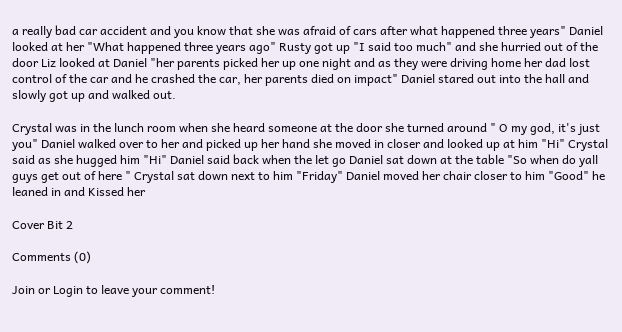a really bad car accident and you know that she was afraid of cars after what happened three years" Daniel looked at her "What happened three years ago" Rusty got up "I said too much" and she hurried out of the door Liz looked at Daniel "her parents picked her up one night and as they were driving home her dad lost control of the car and he crashed the car, her parents died on impact" Daniel stared out into the hall and slowly got up and walked out.

Crystal was in the lunch room when she heard someone at the door she turned around " O my god, it's just you" Daniel walked over to her and picked up her hand she moved in closer and looked up at him "Hi" Crystal said as she hugged him "Hi" Daniel said back when the let go Daniel sat down at the table "So when do yall guys get out of here " Crystal sat down next to him "Friday" Daniel moved her chair closer to him "Good" he leaned in and Kissed her

Cover Bit 2

Comments (0)

Join or Login to leave your comment!